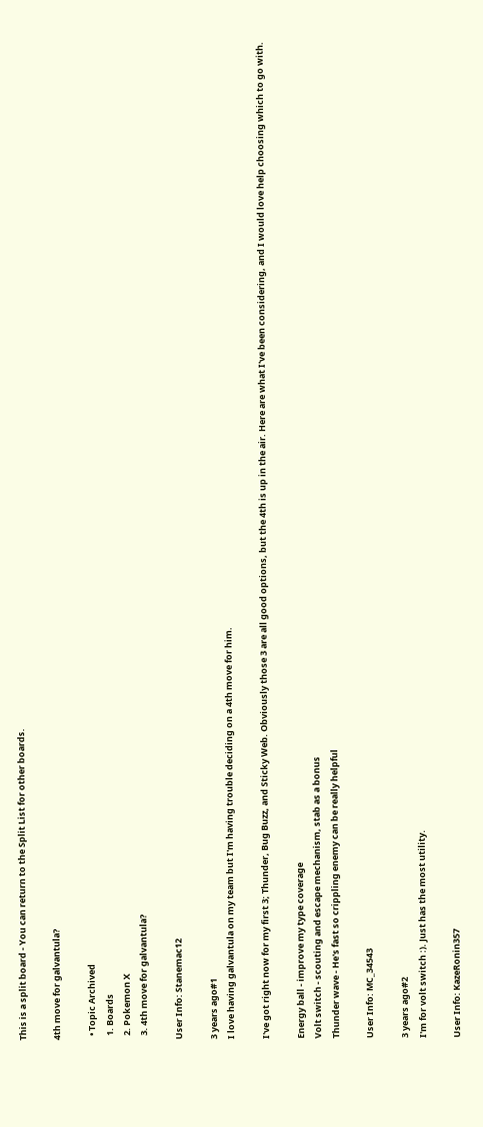This is a split board - You can return to the Split List for other boards.

4th move for galvantula?

  • Topic Archived
  1. Boards
  2. Pokemon X
  3. 4th move for galvantula?

User Info: Stanemac12

3 years ago#1
I love having galvantula on my team but I'm having trouble deciding on a 4th move for him.

I've got right now for my first 3; Thunder, Bug Buzz, and Sticky Web. Obviously those 3 are all good options, but the 4th is up in the air. Here are what I've been considering, and I would love help choosing which to go with.

Energy ball - improve my type coverage
Volt switch - scouting and escape mechanism, stab as a bonus
Thunder wave - He's fast so crippling enemy can be really helpful

User Info: MC_34543

3 years ago#2
I'm for volt switch :). Just has the most utility.

User Info: KazeRonin357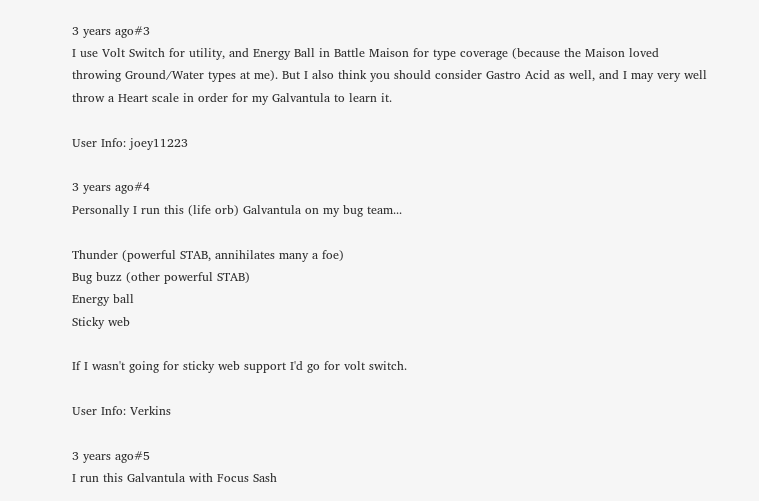3 years ago#3
I use Volt Switch for utility, and Energy Ball in Battle Maison for type coverage (because the Maison loved throwing Ground/Water types at me). But I also think you should consider Gastro Acid as well, and I may very well throw a Heart scale in order for my Galvantula to learn it.

User Info: joey11223

3 years ago#4
Personally I run this (life orb) Galvantula on my bug team...

Thunder (powerful STAB, annihilates many a foe)
Bug buzz (other powerful STAB)
Energy ball
Sticky web

If I wasn't going for sticky web support I'd go for volt switch.

User Info: Verkins

3 years ago#5
I run this Galvantula with Focus Sash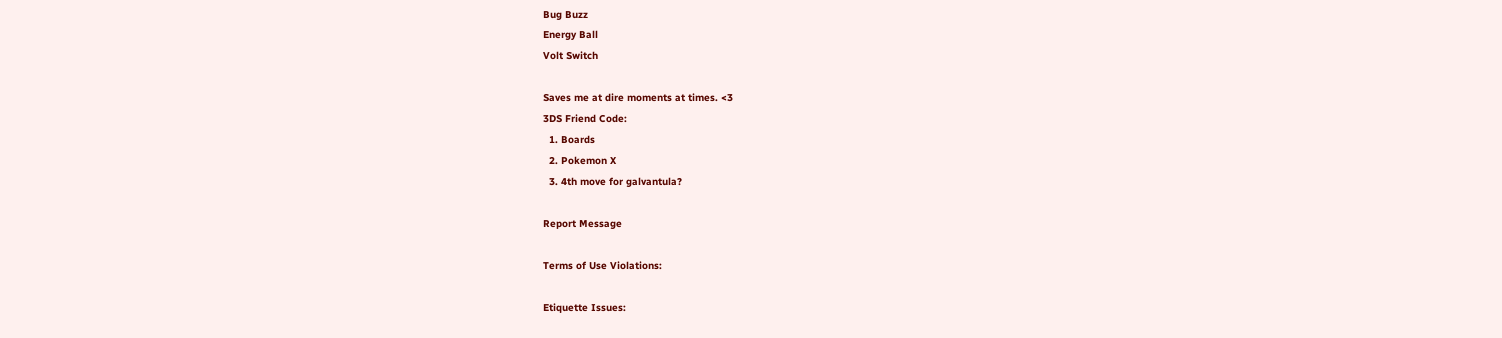Bug Buzz
Energy Ball
Volt Switch

Saves me at dire moments at times. <3
3DS Friend Code:
  1. Boards
  2. Pokemon X
  3. 4th move for galvantula?

Report Message

Terms of Use Violations:

Etiquette Issues: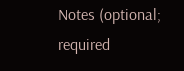Notes (optional; required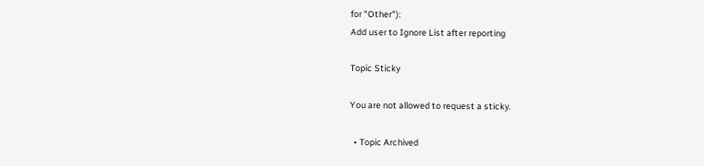for "Other"):
Add user to Ignore List after reporting

Topic Sticky

You are not allowed to request a sticky.

  • Topic Archived